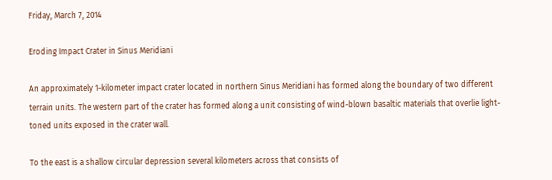Friday, March 7, 2014

Eroding Impact Crater in Sinus Meridiani

An approximately 1-kilometer impact crater located in northern Sinus Meridiani has formed along the boundary of two different terrain units. The western part of the crater has formed along a unit consisting of wind-blown basaltic materials that overlie light-toned units exposed in the crater wall.

To the east is a shallow circular depression several kilometers across that consists of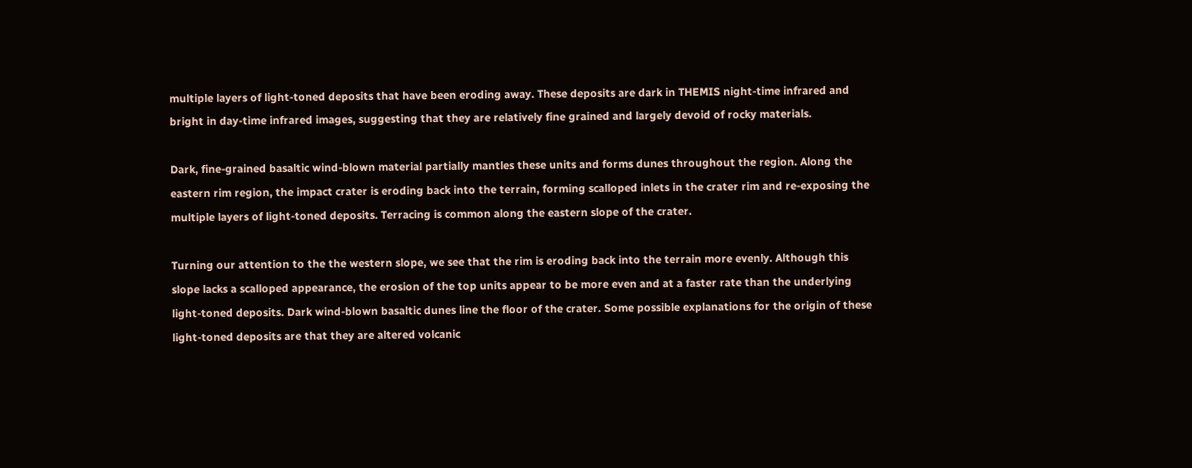multiple layers of light-toned deposits that have been eroding away. These deposits are dark in THEMIS night-time infrared and bright in day-time infrared images, suggesting that they are relatively fine grained and largely devoid of rocky materials.

Dark, fine-grained basaltic wind-blown material partially mantles these units and forms dunes throughout the region. Along the eastern rim region, the impact crater is eroding back into the terrain, forming scalloped inlets in the crater rim and re-exposing the multiple layers of light-toned deposits. Terracing is common along the eastern slope of the crater.

Turning our attention to the the western slope, we see that the rim is eroding back into the terrain more evenly. Although this slope lacks a scalloped appearance, the erosion of the top units appear to be more even and at a faster rate than the underlying light-toned deposits. Dark wind-blown basaltic dunes line the floor of the crater. Some possible explanations for the origin of these light-toned deposits are that they are altered volcanic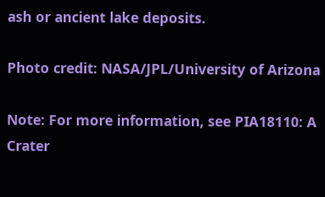ash or ancient lake deposits.

Photo credit: NASA/JPL/University of Arizona

Note: For more information, see PIA18110: A Crater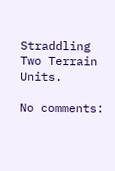Straddling Two Terrain Units.

No comments: